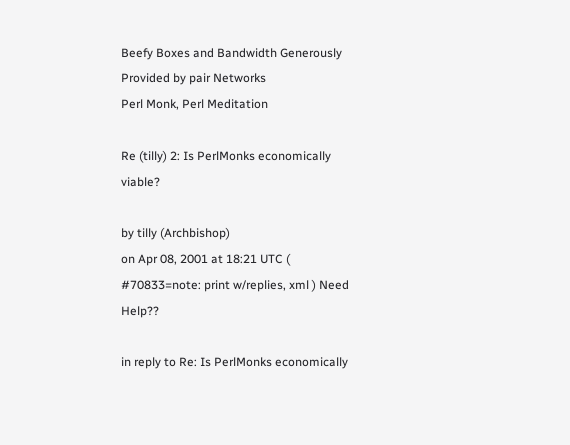Beefy Boxes and Bandwidth Generously Provided by pair Networks
Perl Monk, Perl Meditation

Re (tilly) 2: Is PerlMonks economically viable?

by tilly (Archbishop)
on Apr 08, 2001 at 18:21 UTC ( #70833=note: print w/replies, xml ) Need Help??

in reply to Re: Is PerlMonks economically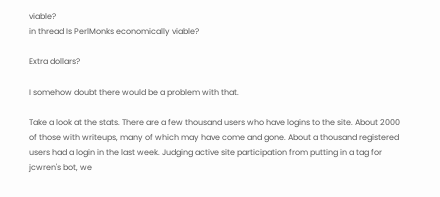viable?
in thread Is PerlMonks economically viable?

Extra dollars?

I somehow doubt there would be a problem with that.

Take a look at the stats. There are a few thousand users who have logins to the site. About 2000 of those with writeups, many of which may have come and gone. About a thousand registered users had a login in the last week. Judging active site participation from putting in a tag for jcwren's bot, we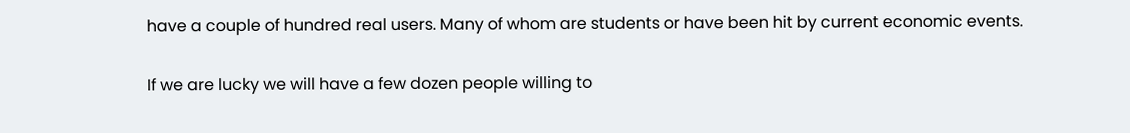have a couple of hundred real users. Many of whom are students or have been hit by current economic events.

If we are lucky we will have a few dozen people willing to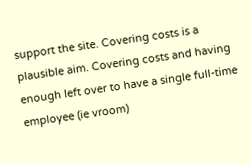support the site. Covering costs is a plausible aim. Covering costs and having enough left over to have a single full-time employee (ie vroom)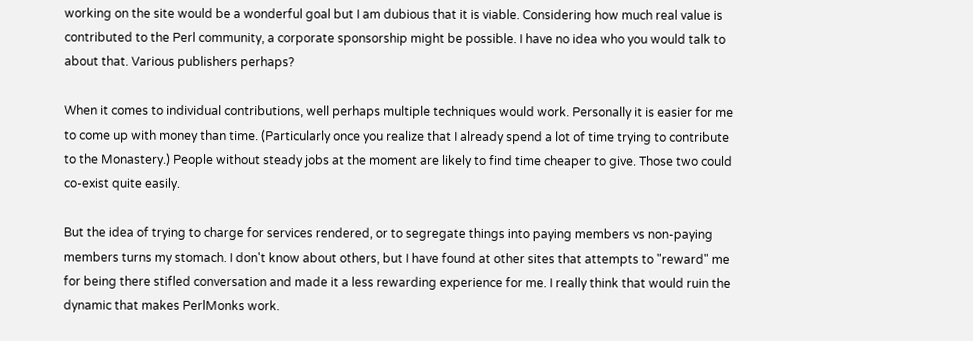working on the site would be a wonderful goal but I am dubious that it is viable. Considering how much real value is contributed to the Perl community, a corporate sponsorship might be possible. I have no idea who you would talk to about that. Various publishers perhaps?

When it comes to individual contributions, well perhaps multiple techniques would work. Personally it is easier for me to come up with money than time. (Particularly once you realize that I already spend a lot of time trying to contribute to the Monastery.) People without steady jobs at the moment are likely to find time cheaper to give. Those two could co-exist quite easily.

But the idea of trying to charge for services rendered, or to segregate things into paying members vs non-paying members turns my stomach. I don't know about others, but I have found at other sites that attempts to "reward" me for being there stifled conversation and made it a less rewarding experience for me. I really think that would ruin the dynamic that makes PerlMonks work.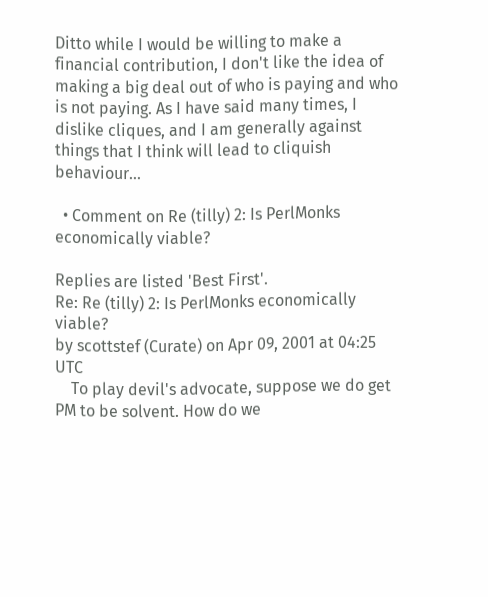Ditto while I would be willing to make a financial contribution, I don't like the idea of making a big deal out of who is paying and who is not paying. As I have said many times, I dislike cliques, and I am generally against things that I think will lead to cliquish behaviour...

  • Comment on Re (tilly) 2: Is PerlMonks economically viable?

Replies are listed 'Best First'.
Re: Re (tilly) 2: Is PerlMonks economically viable?
by scottstef (Curate) on Apr 09, 2001 at 04:25 UTC
    To play devil's advocate, suppose we do get PM to be solvent. How do we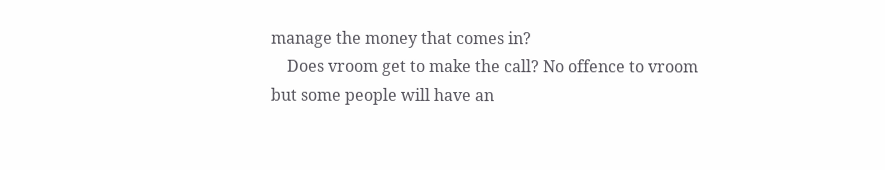manage the money that comes in?
    Does vroom get to make the call? No offence to vroom but some people will have an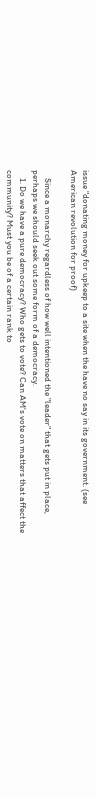issue "donating money for upkeep to a site when the have no say in its government. (see American revolution for proof)

    Since a monarchy regardless of how well intentioned the "leader" that gets put in place, perhaps we should seek out some form of a democracy.
    1. Do we have a pure democracy? Who gets to vote? Can AM's vote on matters that affect the community? Must you be of a certain rank to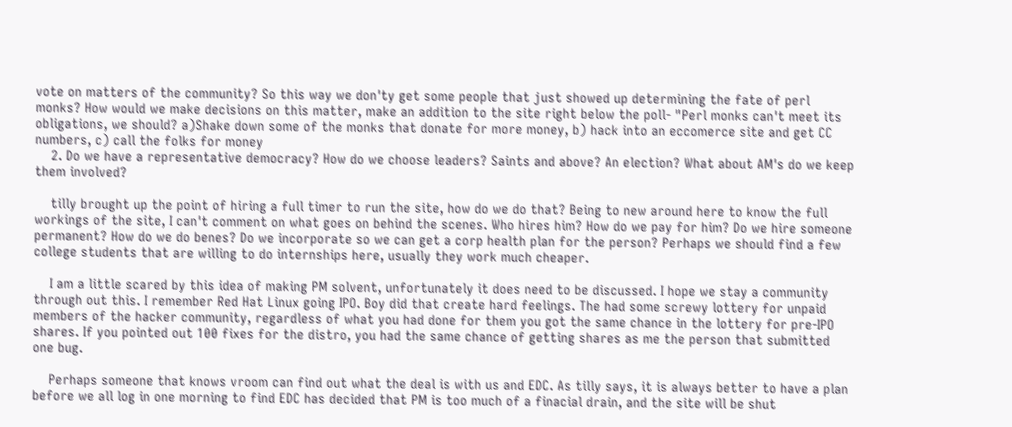vote on matters of the community? So this way we don'ty get some people that just showed up determining the fate of perl monks? How would we make decisions on this matter, make an addition to the site right below the poll- "Perl monks can't meet its obligations, we should? a)Shake down some of the monks that donate for more money, b) hack into an eccomerce site and get CC numbers, c) call the folks for money
    2. Do we have a representative democracy? How do we choose leaders? Saints and above? An election? What about AM's do we keep them involved?

    tilly brought up the point of hiring a full timer to run the site, how do we do that? Being to new around here to know the full workings of the site, I can't comment on what goes on behind the scenes. Who hires him? How do we pay for him? Do we hire someone permanent? How do we do benes? Do we incorporate so we can get a corp health plan for the person? Perhaps we should find a few college students that are willing to do internships here, usually they work much cheaper.

    I am a little scared by this idea of making PM solvent, unfortunately it does need to be discussed. I hope we stay a community through out this. I remember Red Hat Linux going IPO. Boy did that create hard feelings. The had some screwy lottery for unpaid members of the hacker community, regardless of what you had done for them you got the same chance in the lottery for pre-IPO shares. If you pointed out 100 fixes for the distro, you had the same chance of getting shares as me the person that submitted one bug.

    Perhaps someone that knows vroom can find out what the deal is with us and EDC. As tilly says, it is always better to have a plan before we all log in one morning to find EDC has decided that PM is too much of a finacial drain, and the site will be shut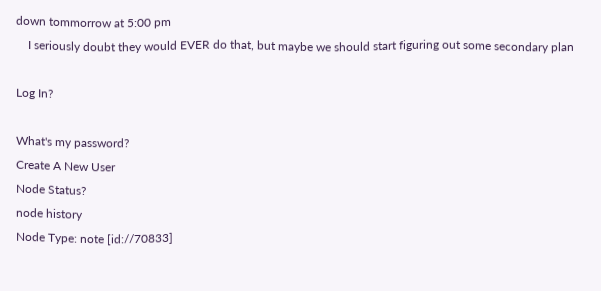down tommorrow at 5:00 pm
    I seriously doubt they would EVER do that, but maybe we should start figuring out some secondary plan

Log In?

What's my password?
Create A New User
Node Status?
node history
Node Type: note [id://70833]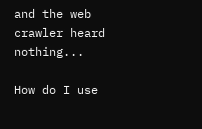and the web crawler heard nothing...

How do I use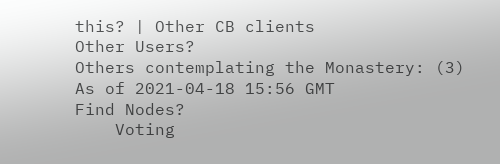this? | Other CB clients
Other Users?
Others contemplating the Monastery: (3)
As of 2021-04-18 15:56 GMT
Find Nodes?
    Voting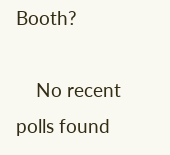Booth?

    No recent polls found